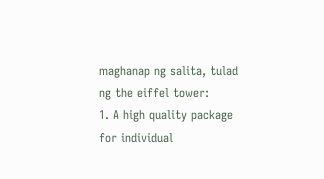maghanap ng salita, tulad ng the eiffel tower:
1. A high quality package for individual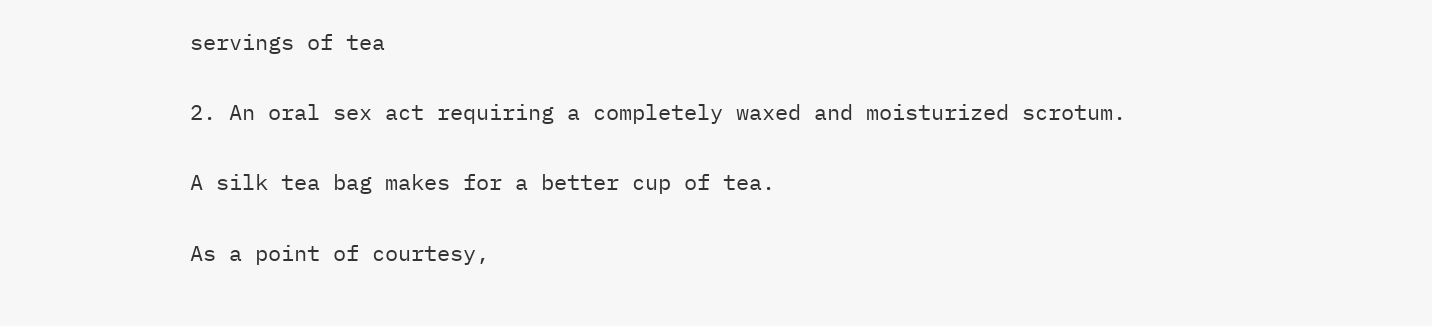servings of tea

2. An oral sex act requiring a completely waxed and moisturized scrotum.

A silk tea bag makes for a better cup of tea.

As a point of courtesy,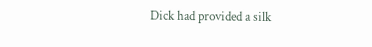Dick had provided a silk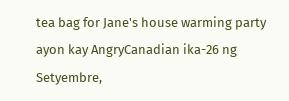tea bag for Jane's house warming party
ayon kay AngryCanadian ika-26 ng Setyembre,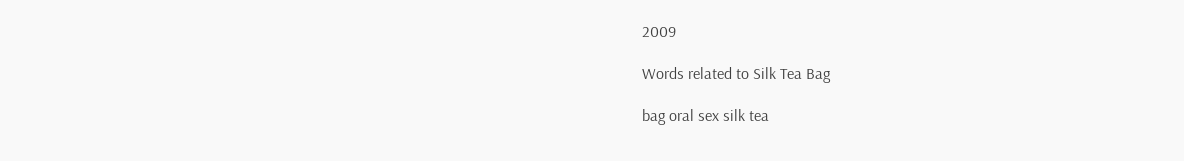2009

Words related to Silk Tea Bag

bag oral sex silk tea